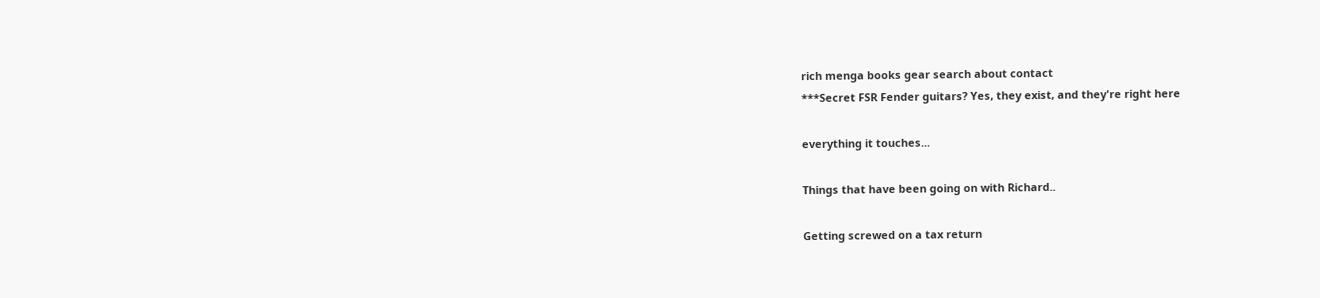rich menga books gear search about contact
***Secret FSR Fender guitars? Yes, they exist, and they're right here

everything it touches...

Things that have been going on with Richard..

Getting screwed on a tax return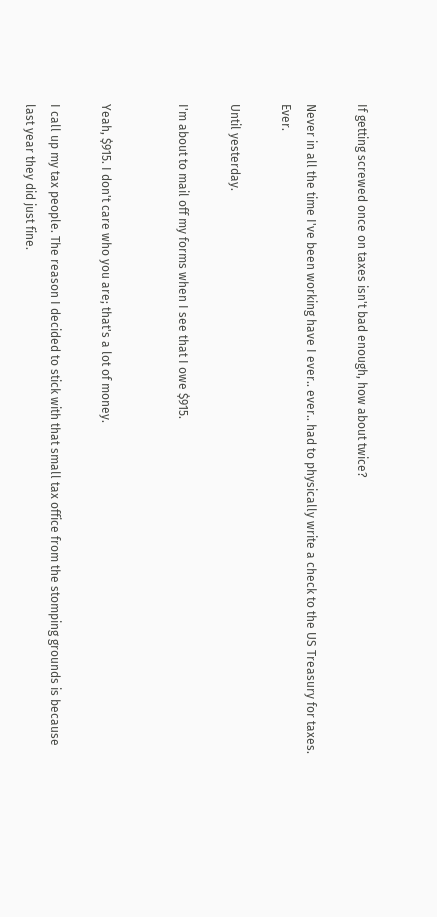If getting screwed once on taxes isn't bad enough, how about twice?

Never in all the time I've been working have I ever.. ever.. had to physically write a check to the US Treasury for taxes. Ever.

Until yesterday.

I'm about to mail off my forms when I see that I owe $915.


Yeah, $915. I don't care who you are; that's a lot of money.

I call up my tax people. The reason I decided to stick with that small tax office from the stomping grounds is because last year they did just fine.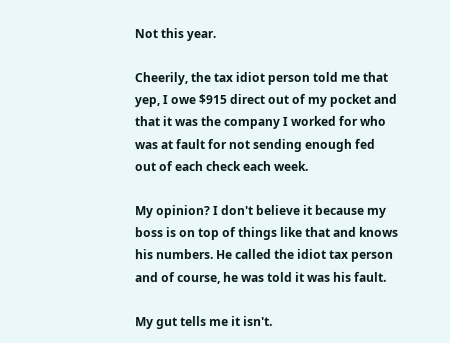Not this year.

Cheerily, the tax idiot person told me that yep, I owe $915 direct out of my pocket and that it was the company I worked for who was at fault for not sending enough fed out of each check each week.

My opinion? I don't believe it because my boss is on top of things like that and knows his numbers. He called the idiot tax person and of course, he was told it was his fault.

My gut tells me it isn't.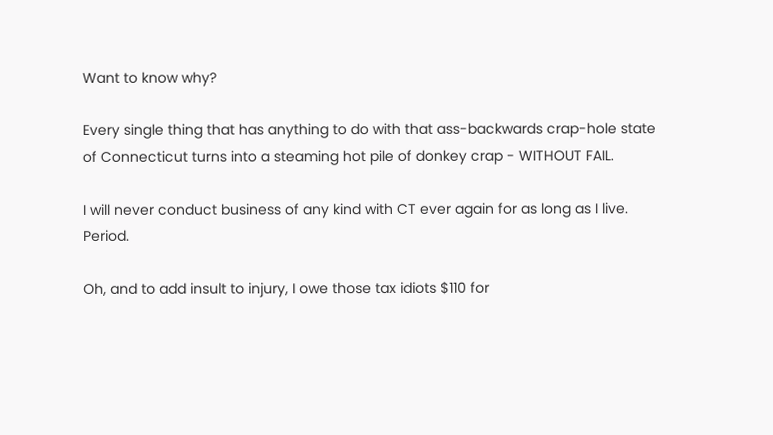Want to know why?

Every single thing that has anything to do with that ass-backwards crap-hole state of Connecticut turns into a steaming hot pile of donkey crap - WITHOUT FAIL.

I will never conduct business of any kind with CT ever again for as long as I live. Period.

Oh, and to add insult to injury, I owe those tax idiots $110 for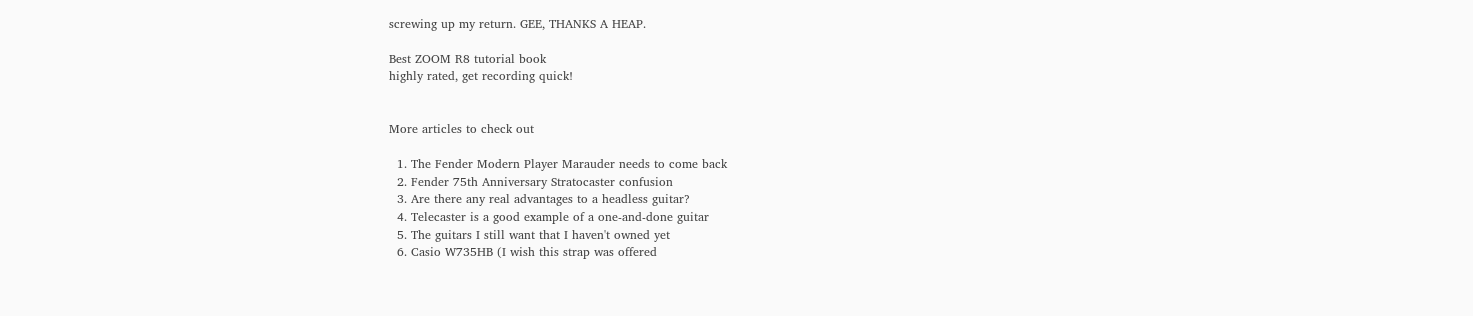screwing up my return. GEE, THANKS A HEAP.

Best ZOOM R8 tutorial book
highly rated, get recording quick!


More articles to check out

  1. The Fender Modern Player Marauder needs to come back
  2. Fender 75th Anniversary Stratocaster confusion
  3. Are there any real advantages to a headless guitar?
  4. Telecaster is a good example of a one-and-done guitar
  5. The guitars I still want that I haven't owned yet
  6. Casio W735HB (I wish this strap was offered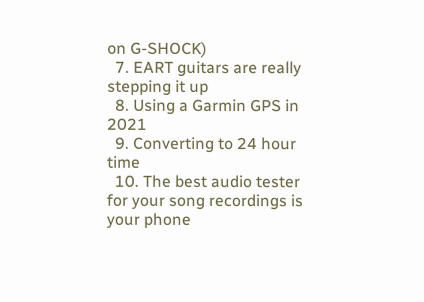on G-SHOCK)
  7. EART guitars are really stepping it up
  8. Using a Garmin GPS in 2021
  9. Converting to 24 hour time
  10. The best audio tester for your song recordings is your phone